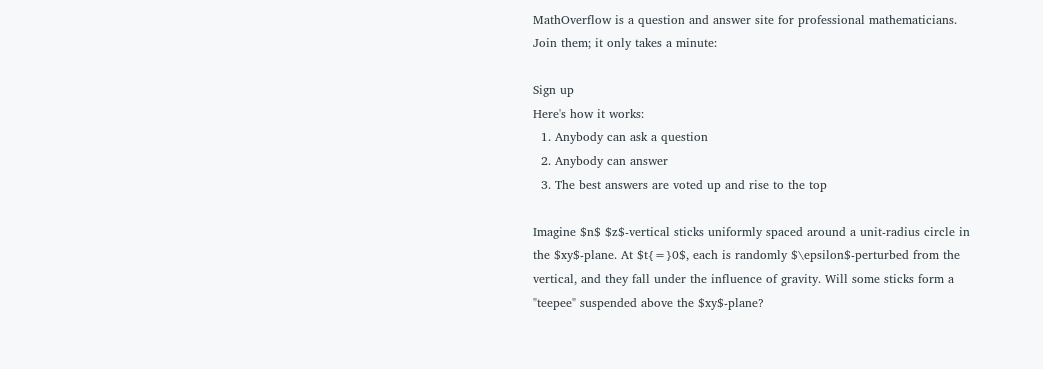MathOverflow is a question and answer site for professional mathematicians. Join them; it only takes a minute:

Sign up
Here's how it works:
  1. Anybody can ask a question
  2. Anybody can answer
  3. The best answers are voted up and rise to the top

Imagine $n$ $z$-vertical sticks uniformly spaced around a unit-radius circle in the $xy$-plane. At $t{=}0$, each is randomly $\epsilon$-perturbed from the vertical, and they fall under the influence of gravity. Will some sticks form a "teepee" suspended above the $xy$-plane?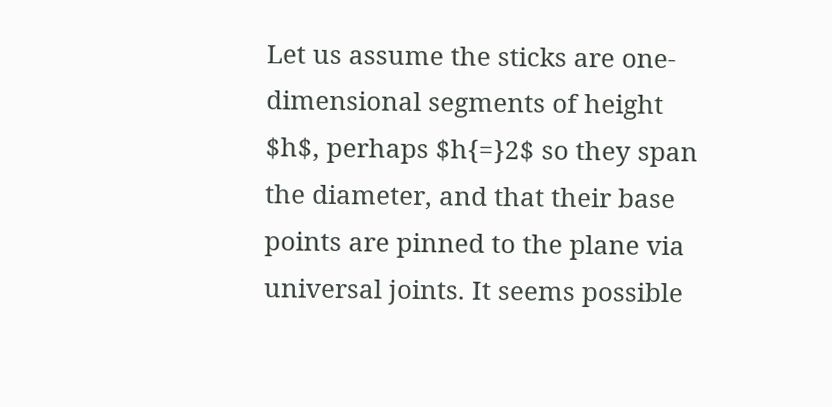Let us assume the sticks are one-dimensional segments of height $h$, perhaps $h{=}2$ so they span the diameter, and that their base points are pinned to the plane via universal joints. It seems possible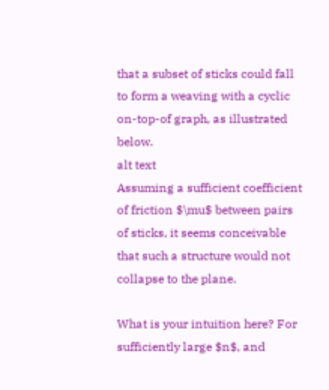that a subset of sticks could fall to form a weaving with a cyclic on-top-of graph, as illustrated below.
alt text
Assuming a sufficient coefficient of friction $\mu$ between pairs of sticks, it seems conceivable that such a structure would not collapse to the plane.

What is your intuition here? For sufficiently large $n$, and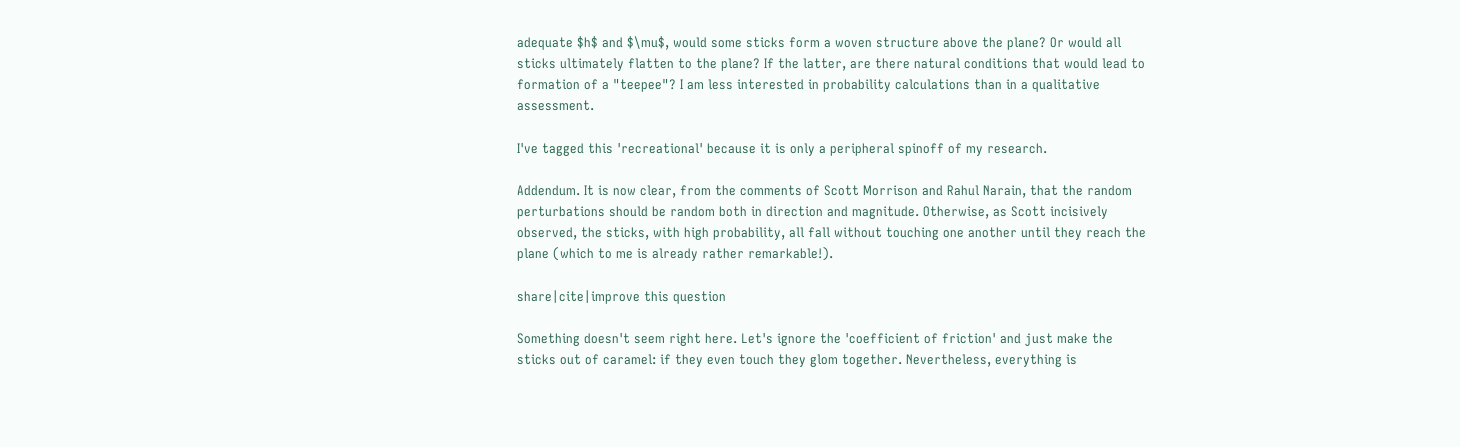adequate $h$ and $\mu$, would some sticks form a woven structure above the plane? Or would all sticks ultimately flatten to the plane? If the latter, are there natural conditions that would lead to formation of a "teepee"? I am less interested in probability calculations than in a qualitative assessment.

I've tagged this 'recreational' because it is only a peripheral spinoff of my research.

Addendum. It is now clear, from the comments of Scott Morrison and Rahul Narain, that the random perturbations should be random both in direction and magnitude. Otherwise, as Scott incisively observed, the sticks, with high probability, all fall without touching one another until they reach the plane (which to me is already rather remarkable!).

share|cite|improve this question

Something doesn't seem right here. Let's ignore the 'coefficient of friction' and just make the sticks out of caramel: if they even touch they glom together. Nevertheless, everything is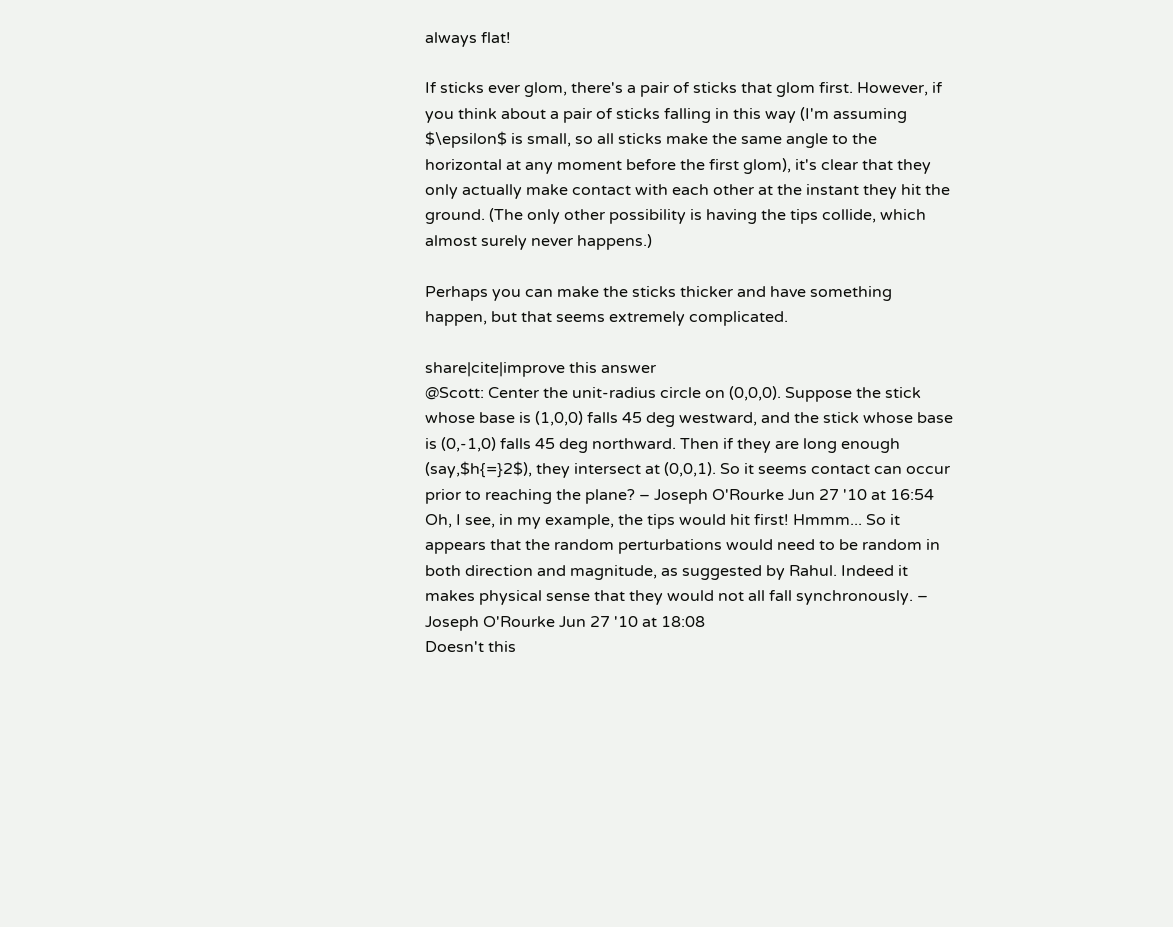always flat!

If sticks ever glom, there's a pair of sticks that glom first. However, if you think about a pair of sticks falling in this way (I'm assuming $\epsilon$ is small, so all sticks make the same angle to the horizontal at any moment before the first glom), it's clear that they only actually make contact with each other at the instant they hit the ground. (The only other possibility is having the tips collide, which almost surely never happens.)

Perhaps you can make the sticks thicker and have something happen, but that seems extremely complicated.

share|cite|improve this answer
@Scott: Center the unit-radius circle on (0,0,0). Suppose the stick whose base is (1,0,0) falls 45 deg westward, and the stick whose base is (0,-1,0) falls 45 deg northward. Then if they are long enough (say,$h{=}2$), they intersect at (0,0,1). So it seems contact can occur prior to reaching the plane? – Joseph O'Rourke Jun 27 '10 at 16:54
Oh, I see, in my example, the tips would hit first! Hmmm... So it appears that the random perturbations would need to be random in both direction and magnitude, as suggested by Rahul. Indeed it makes physical sense that they would not all fall synchronously. – Joseph O'Rourke Jun 27 '10 at 18:08
Doesn't this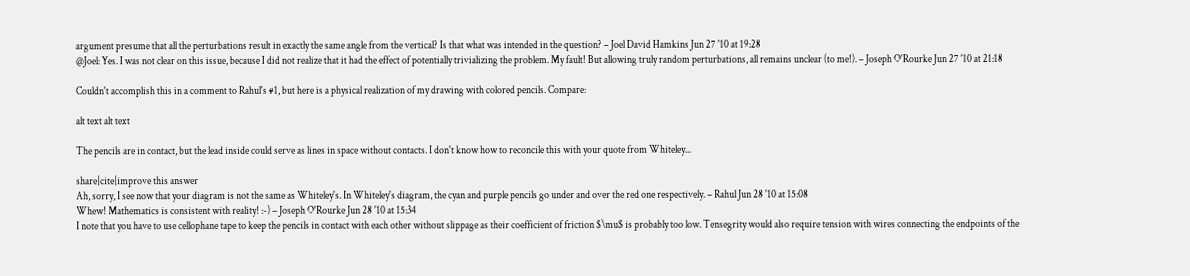argument presume that all the perturbations result in exactly the same angle from the vertical? Is that what was intended in the question? – Joel David Hamkins Jun 27 '10 at 19:28
@Joel: Yes. I was not clear on this issue, because I did not realize that it had the effect of potentially trivializing the problem. My fault! But allowing truly random perturbations, all remains unclear (to me!). – Joseph O'Rourke Jun 27 '10 at 21:18

Couldn't accomplish this in a comment to Rahul's #1, but here is a physical realization of my drawing with colored pencils. Compare:

alt text alt text

The pencils are in contact, but the lead inside could serve as lines in space without contacts. I don't know how to reconcile this with your quote from Whiteley...

share|cite|improve this answer
Ah, sorry, I see now that your diagram is not the same as Whiteley's. In Whiteley's diagram, the cyan and purple pencils go under and over the red one respectively. – Rahul Jun 28 '10 at 15:08
Whew! Mathematics is consistent with reality! :-) – Joseph O'Rourke Jun 28 '10 at 15:34
I note that you have to use cellophane tape to keep the pencils in contact with each other without slippage as their coefficient of friction $\mu$ is probably too low. Tensegrity would also require tension with wires connecting the endpoints of the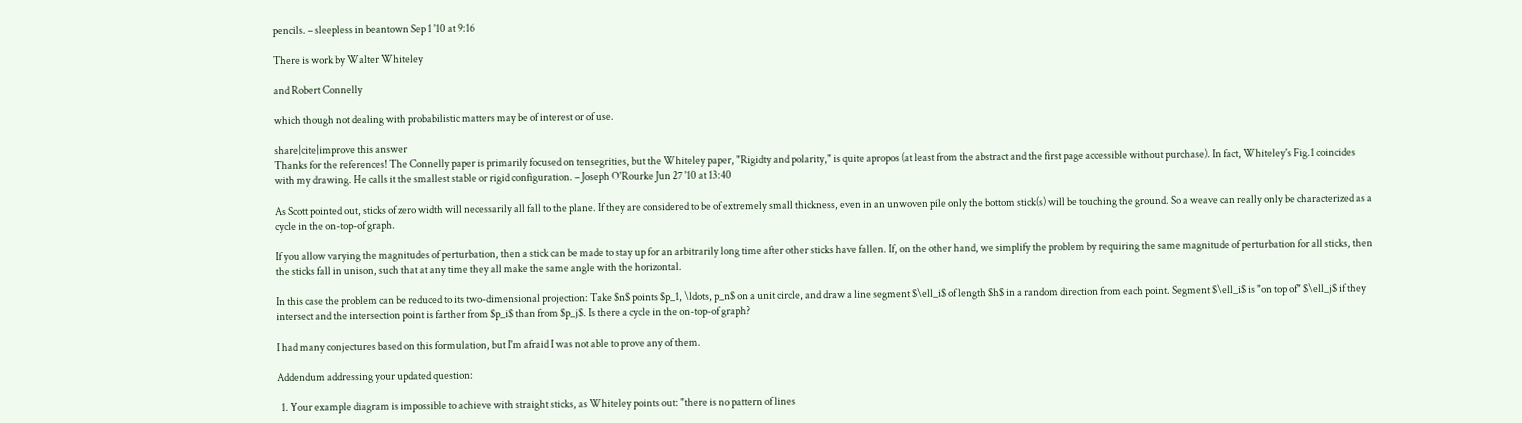pencils. – sleepless in beantown Sep 1 '10 at 9:16

There is work by Walter Whiteley

and Robert Connelly

which though not dealing with probabilistic matters may be of interest or of use.

share|cite|improve this answer
Thanks for the references! The Connelly paper is primarily focused on tensegrities, but the Whiteley paper, "Rigidty and polarity," is quite apropos (at least from the abstract and the first page accessible without purchase). In fact, Whiteley's Fig.1 coincides with my drawing. He calls it the smallest stable or rigid configuration. – Joseph O'Rourke Jun 27 '10 at 13:40

As Scott pointed out, sticks of zero width will necessarily all fall to the plane. If they are considered to be of extremely small thickness, even in an unwoven pile only the bottom stick(s) will be touching the ground. So a weave can really only be characterized as a cycle in the on-top-of graph.

If you allow varying the magnitudes of perturbation, then a stick can be made to stay up for an arbitrarily long time after other sticks have fallen. If, on the other hand, we simplify the problem by requiring the same magnitude of perturbation for all sticks, then the sticks fall in unison, such that at any time they all make the same angle with the horizontal.

In this case the problem can be reduced to its two-dimensional projection: Take $n$ points $p_1, \ldots, p_n$ on a unit circle, and draw a line segment $\ell_i$ of length $h$ in a random direction from each point. Segment $\ell_i$ is "on top of" $\ell_j$ if they intersect and the intersection point is farther from $p_i$ than from $p_j$. Is there a cycle in the on-top-of graph?

I had many conjectures based on this formulation, but I'm afraid I was not able to prove any of them.

Addendum addressing your updated question:

  1. Your example diagram is impossible to achieve with straight sticks, as Whiteley points out: "there is no pattern of lines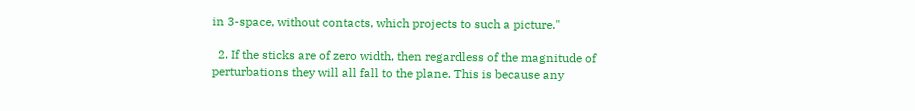in 3-space, without contacts, which projects to such a picture."

  2. If the sticks are of zero width, then regardless of the magnitude of perturbations they will all fall to the plane. This is because any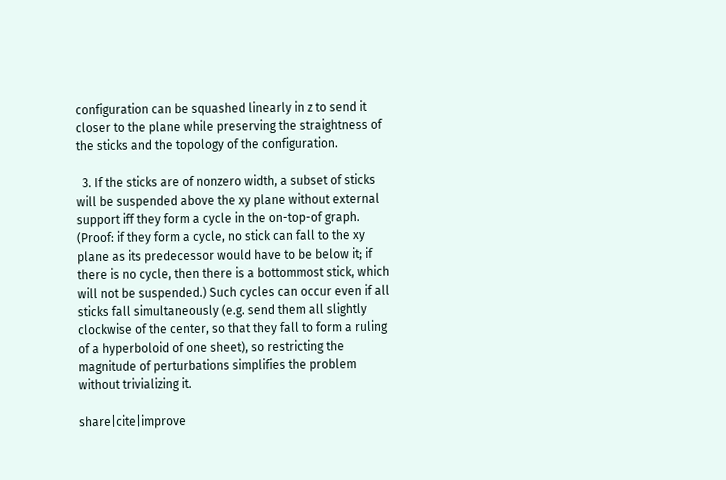configuration can be squashed linearly in z to send it closer to the plane while preserving the straightness of the sticks and the topology of the configuration.

  3. If the sticks are of nonzero width, a subset of sticks will be suspended above the xy plane without external support iff they form a cycle in the on-top-of graph. (Proof: if they form a cycle, no stick can fall to the xy plane as its predecessor would have to be below it; if there is no cycle, then there is a bottommost stick, which will not be suspended.) Such cycles can occur even if all sticks fall simultaneously (e.g. send them all slightly clockwise of the center, so that they fall to form a ruling of a hyperboloid of one sheet), so restricting the magnitude of perturbations simplifies the problem without trivializing it.

share|cite|improve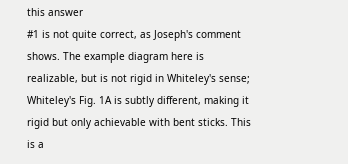this answer
#1 is not quite correct, as Joseph's comment shows. The example diagram here is realizable, but is not rigid in Whiteley's sense; Whiteley's Fig. 1A is subtly different, making it rigid but only achievable with bent sticks. This is a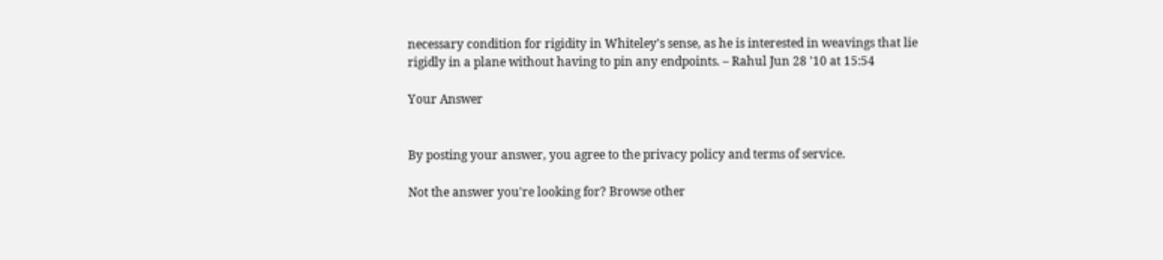necessary condition for rigidity in Whiteley's sense, as he is interested in weavings that lie rigidly in a plane without having to pin any endpoints. – Rahul Jun 28 '10 at 15:54

Your Answer


By posting your answer, you agree to the privacy policy and terms of service.

Not the answer you're looking for? Browse other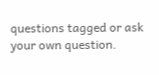questions tagged or ask your own question.